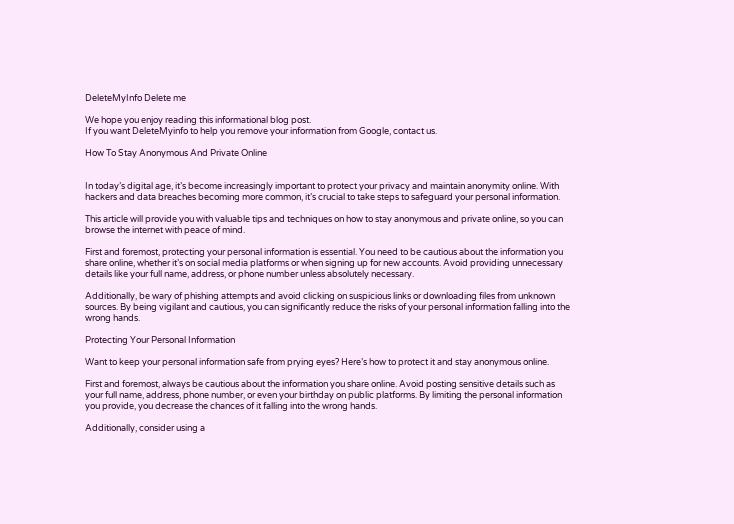DeleteMyInfo Delete me

We hope you enjoy reading this informational blog post.
If you want DeleteMyinfo to help you remove your information from Google, contact us.

How To Stay Anonymous And Private Online


In today’s digital age, it’s become increasingly important to protect your privacy and maintain anonymity online. With hackers and data breaches becoming more common, it’s crucial to take steps to safeguard your personal information.

This article will provide you with valuable tips and techniques on how to stay anonymous and private online, so you can browse the internet with peace of mind.

First and foremost, protecting your personal information is essential. You need to be cautious about the information you share online, whether it’s on social media platforms or when signing up for new accounts. Avoid providing unnecessary details like your full name, address, or phone number unless absolutely necessary.

Additionally, be wary of phishing attempts and avoid clicking on suspicious links or downloading files from unknown sources. By being vigilant and cautious, you can significantly reduce the risks of your personal information falling into the wrong hands.

Protecting Your Personal Information

Want to keep your personal information safe from prying eyes? Here’s how to protect it and stay anonymous online.

First and foremost, always be cautious about the information you share online. Avoid posting sensitive details such as your full name, address, phone number, or even your birthday on public platforms. By limiting the personal information you provide, you decrease the chances of it falling into the wrong hands.

Additionally, consider using a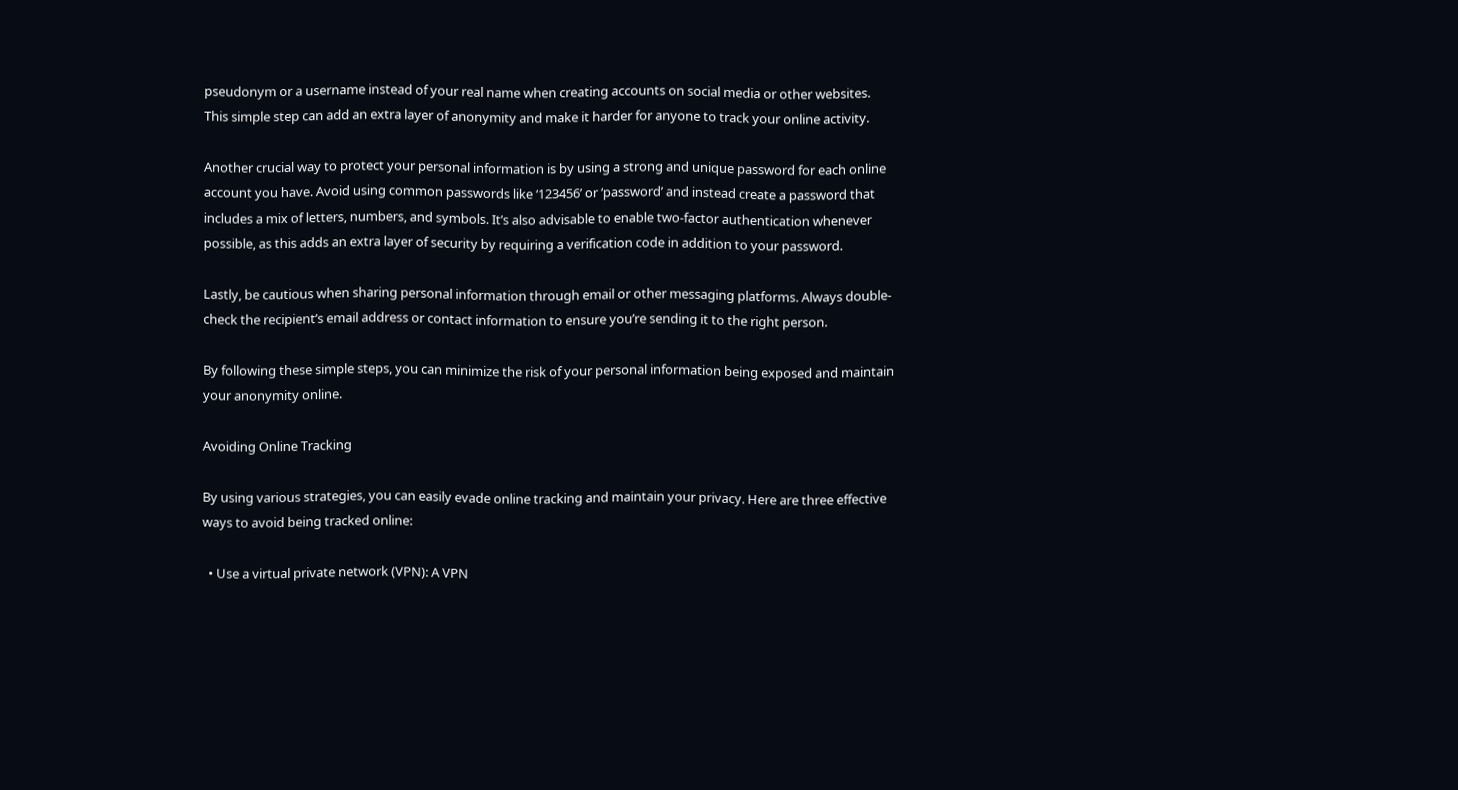pseudonym or a username instead of your real name when creating accounts on social media or other websites. This simple step can add an extra layer of anonymity and make it harder for anyone to track your online activity.

Another crucial way to protect your personal information is by using a strong and unique password for each online account you have. Avoid using common passwords like ‘123456’ or ‘password’ and instead create a password that includes a mix of letters, numbers, and symbols. It’s also advisable to enable two-factor authentication whenever possible, as this adds an extra layer of security by requiring a verification code in addition to your password.

Lastly, be cautious when sharing personal information through email or other messaging platforms. Always double-check the recipient’s email address or contact information to ensure you’re sending it to the right person.

By following these simple steps, you can minimize the risk of your personal information being exposed and maintain your anonymity online.

Avoiding Online Tracking

By using various strategies, you can easily evade online tracking and maintain your privacy. Here are three effective ways to avoid being tracked online:

  • Use a virtual private network (VPN): A VPN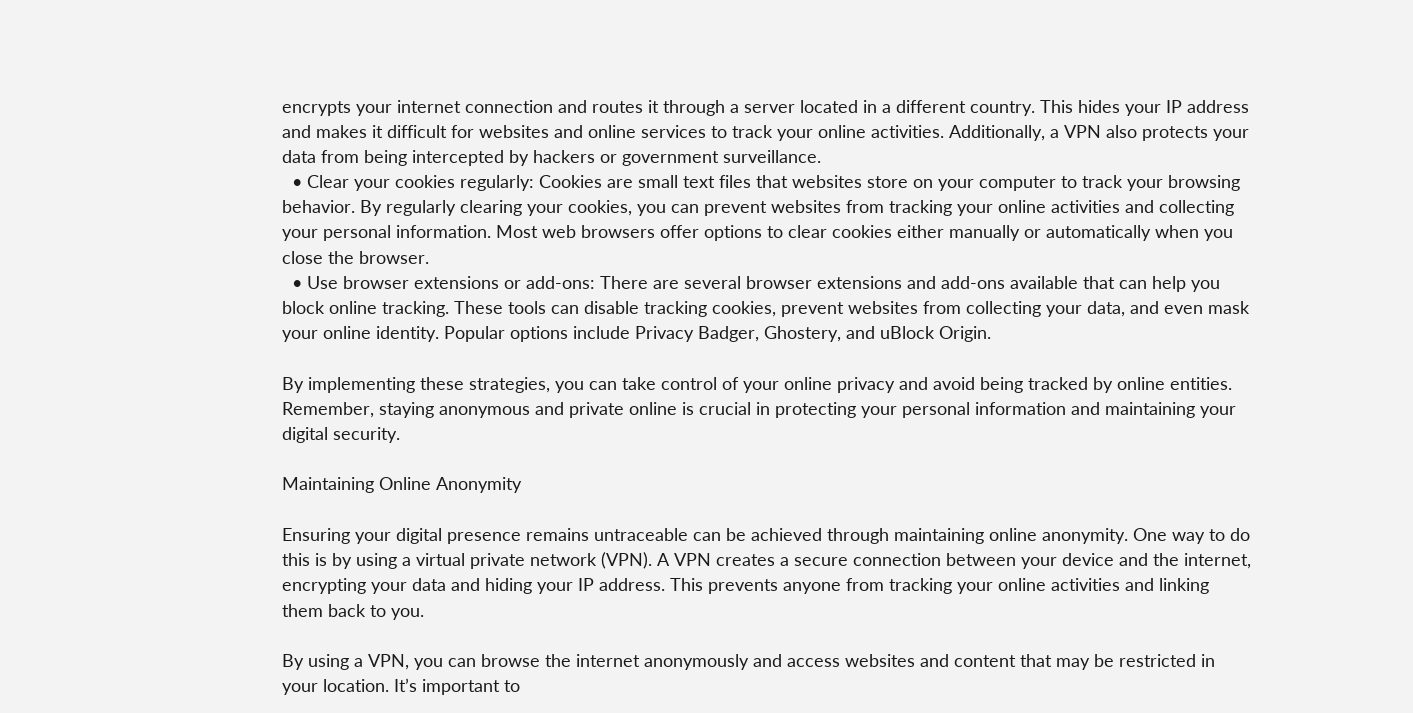encrypts your internet connection and routes it through a server located in a different country. This hides your IP address and makes it difficult for websites and online services to track your online activities. Additionally, a VPN also protects your data from being intercepted by hackers or government surveillance.
  • Clear your cookies regularly: Cookies are small text files that websites store on your computer to track your browsing behavior. By regularly clearing your cookies, you can prevent websites from tracking your online activities and collecting your personal information. Most web browsers offer options to clear cookies either manually or automatically when you close the browser.
  • Use browser extensions or add-ons: There are several browser extensions and add-ons available that can help you block online tracking. These tools can disable tracking cookies, prevent websites from collecting your data, and even mask your online identity. Popular options include Privacy Badger, Ghostery, and uBlock Origin.

By implementing these strategies, you can take control of your online privacy and avoid being tracked by online entities. Remember, staying anonymous and private online is crucial in protecting your personal information and maintaining your digital security.

Maintaining Online Anonymity

Ensuring your digital presence remains untraceable can be achieved through maintaining online anonymity. One way to do this is by using a virtual private network (VPN). A VPN creates a secure connection between your device and the internet, encrypting your data and hiding your IP address. This prevents anyone from tracking your online activities and linking them back to you.

By using a VPN, you can browse the internet anonymously and access websites and content that may be restricted in your location. It’s important to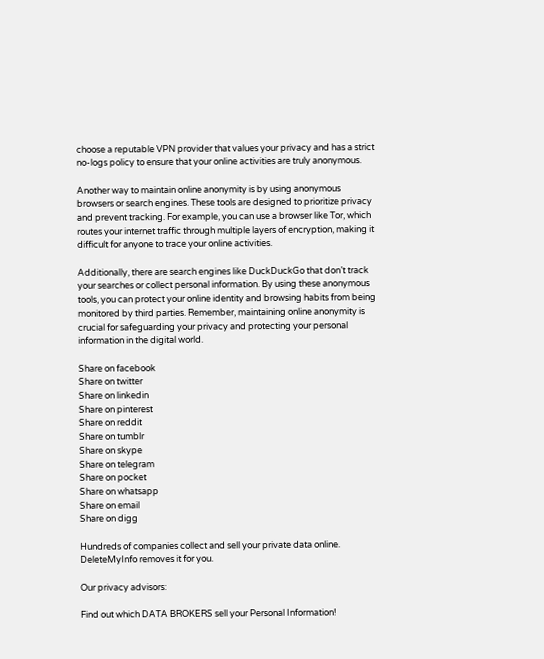choose a reputable VPN provider that values your privacy and has a strict no-logs policy to ensure that your online activities are truly anonymous.

Another way to maintain online anonymity is by using anonymous browsers or search engines. These tools are designed to prioritize privacy and prevent tracking. For example, you can use a browser like Tor, which routes your internet traffic through multiple layers of encryption, making it difficult for anyone to trace your online activities.

Additionally, there are search engines like DuckDuckGo that don’t track your searches or collect personal information. By using these anonymous tools, you can protect your online identity and browsing habits from being monitored by third parties. Remember, maintaining online anonymity is crucial for safeguarding your privacy and protecting your personal information in the digital world.

Share on facebook
Share on twitter
Share on linkedin
Share on pinterest
Share on reddit
Share on tumblr
Share on skype
Share on telegram
Share on pocket
Share on whatsapp
Share on email
Share on digg

Hundreds of companies collect and sell your private data online. DeleteMyInfo removes it for you.

Our privacy advisors:

Find out which DATA BROKERS sell your Personal Information!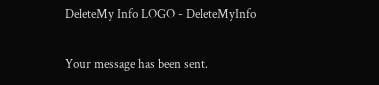DeleteMy Info LOGO - DeleteMyInfo

Your message has been sent.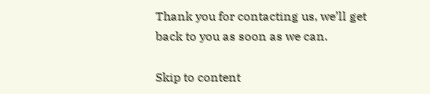Thank you for contacting us, we’ll get back to you as soon as we can.

Skip to content